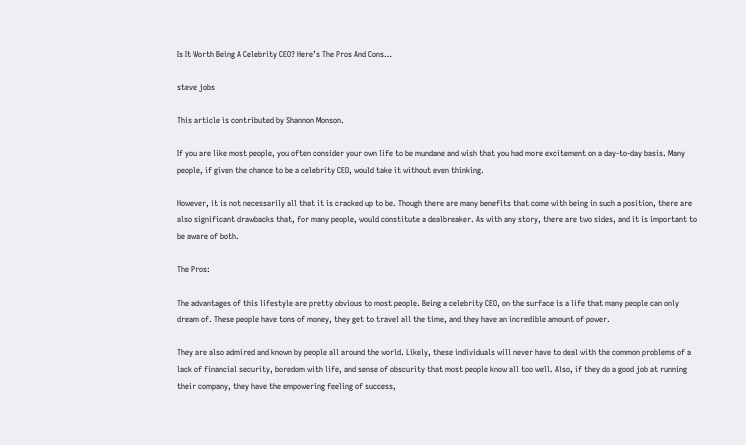Is It Worth Being A Celebrity CEO? Here’s The Pros And Cons…

steve jobs

This article is contributed by Shannon Monson.

If you are like most people, you often consider your own life to be mundane and wish that you had more excitement on a day-to-day basis. Many people, if given the chance to be a celebrity CEO, would take it without even thinking.

However, it is not necessarily all that it is cracked up to be. Though there are many benefits that come with being in such a position, there are also significant drawbacks that, for many people, would constitute a dealbreaker. As with any story, there are two sides, and it is important to be aware of both.

The Pros:

The advantages of this lifestyle are pretty obvious to most people. Being a celebrity CEO, on the surface is a life that many people can only dream of. These people have tons of money, they get to travel all the time, and they have an incredible amount of power.

They are also admired and known by people all around the world. Likely, these individuals will never have to deal with the common problems of a lack of financial security, boredom with life, and sense of obscurity that most people know all too well. Also, if they do a good job at running their company, they have the empowering feeling of success,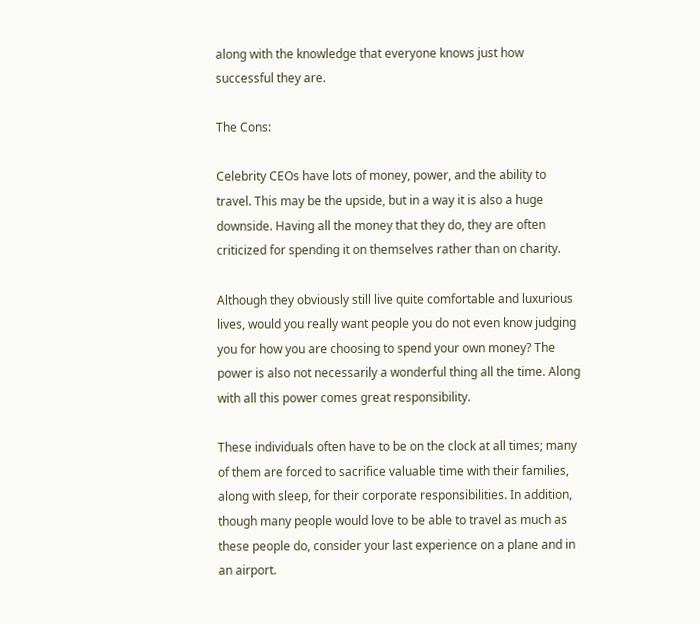along with the knowledge that everyone knows just how successful they are.

The Cons:

Celebrity CEOs have lots of money, power, and the ability to travel. This may be the upside, but in a way it is also a huge downside. Having all the money that they do, they are often criticized for spending it on themselves rather than on charity.

Although they obviously still live quite comfortable and luxurious lives, would you really want people you do not even know judging you for how you are choosing to spend your own money? The power is also not necessarily a wonderful thing all the time. Along with all this power comes great responsibility.

These individuals often have to be on the clock at all times; many of them are forced to sacrifice valuable time with their families, along with sleep, for their corporate responsibilities. In addition, though many people would love to be able to travel as much as these people do, consider your last experience on a plane and in an airport.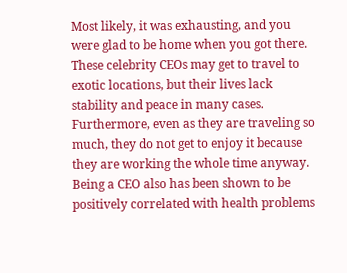Most likely, it was exhausting, and you were glad to be home when you got there. These celebrity CEOs may get to travel to exotic locations, but their lives lack stability and peace in many cases. Furthermore, even as they are traveling so much, they do not get to enjoy it because they are working the whole time anyway. Being a CEO also has been shown to be positively correlated with health problems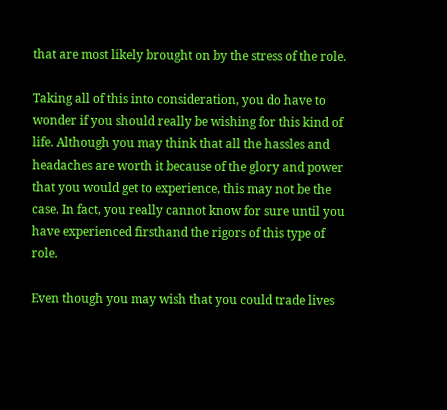that are most likely brought on by the stress of the role.

Taking all of this into consideration, you do have to wonder if you should really be wishing for this kind of life. Although you may think that all the hassles and headaches are worth it because of the glory and power that you would get to experience, this may not be the case. In fact, you really cannot know for sure until you have experienced firsthand the rigors of this type of role.

Even though you may wish that you could trade lives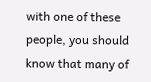with one of these people, you should know that many of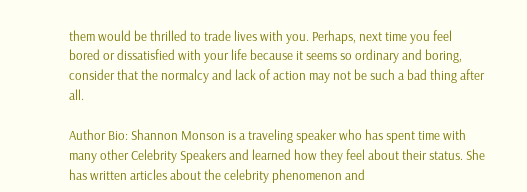them would be thrilled to trade lives with you. Perhaps, next time you feel bored or dissatisfied with your life because it seems so ordinary and boring, consider that the normalcy and lack of action may not be such a bad thing after all.

Author Bio: Shannon Monson is a traveling speaker who has spent time with many other Celebrity Speakers and learned how they feel about their status. She has written articles about the celebrity phenomenon and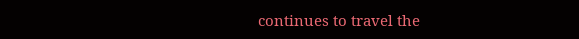continues to travel the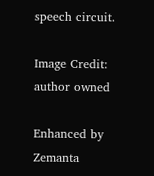speech circuit.

Image Credit: author owned

Enhanced by Zemanta